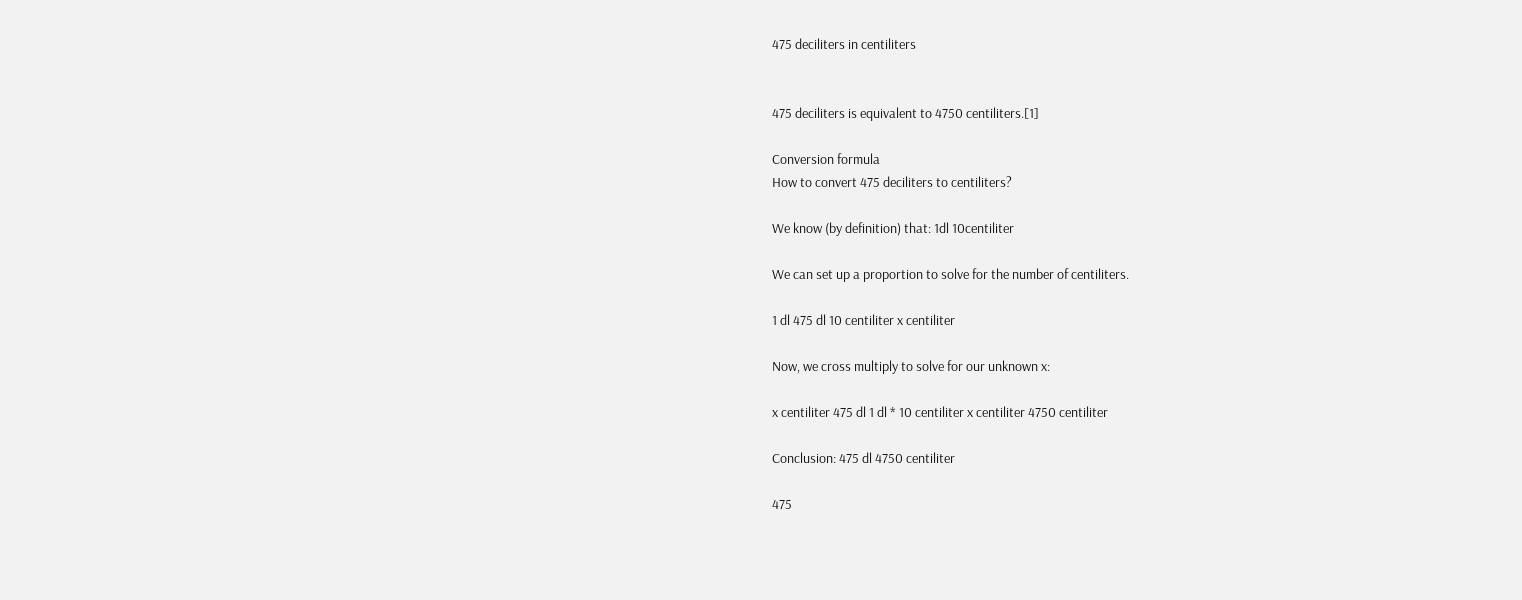475 deciliters in centiliters


475 deciliters is equivalent to 4750 centiliters.[1]

Conversion formula
How to convert 475 deciliters to centiliters?

We know (by definition) that: 1dl 10centiliter

We can set up a proportion to solve for the number of centiliters.

1 dl 475 dl 10 centiliter x centiliter

Now, we cross multiply to solve for our unknown x:

x centiliter 475 dl 1 dl * 10 centiliter x centiliter 4750 centiliter

Conclusion: 475 dl 4750 centiliter

475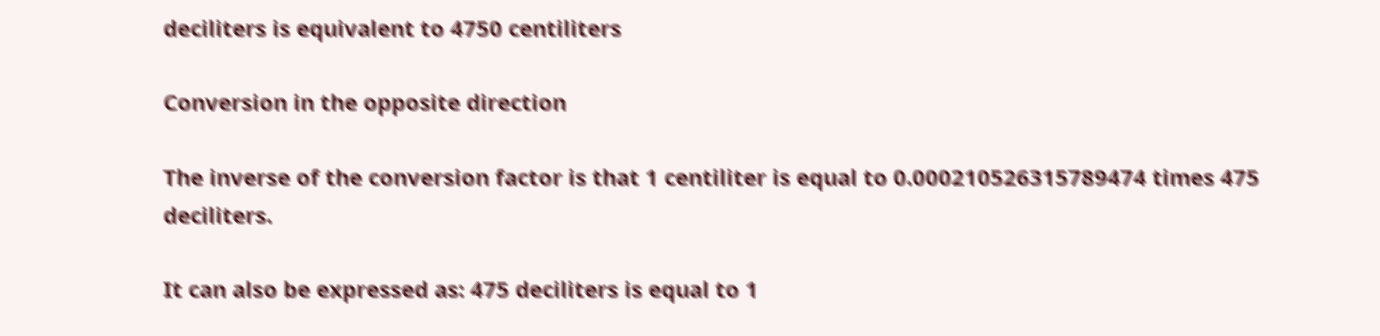deciliters is equivalent to 4750 centiliters

Conversion in the opposite direction

The inverse of the conversion factor is that 1 centiliter is equal to 0.000210526315789474 times 475 deciliters.

It can also be expressed as: 475 deciliters is equal to 1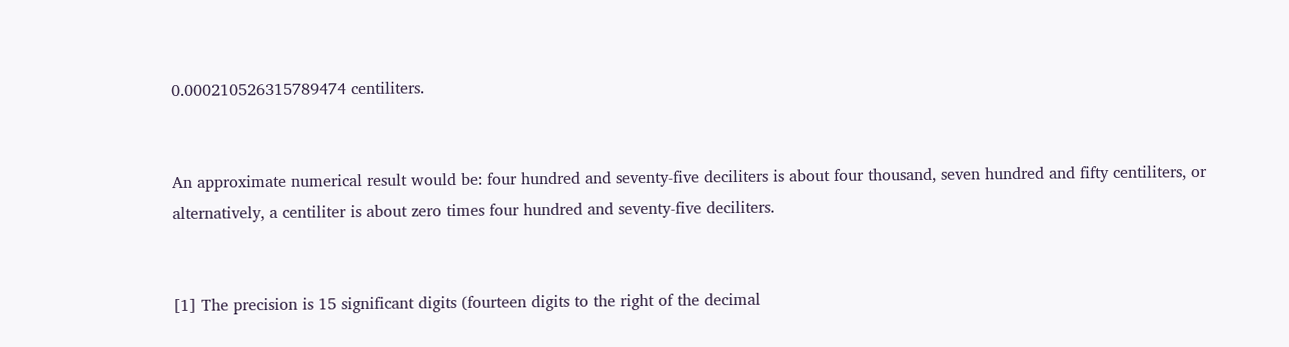0.000210526315789474 centiliters.


An approximate numerical result would be: four hundred and seventy-five deciliters is about four thousand, seven hundred and fifty centiliters, or alternatively, a centiliter is about zero times four hundred and seventy-five deciliters.


[1] The precision is 15 significant digits (fourteen digits to the right of the decimal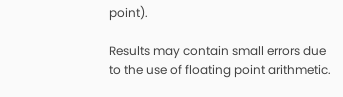point).

Results may contain small errors due to the use of floating point arithmetic.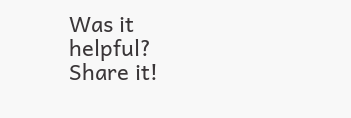Was it helpful? Share it!